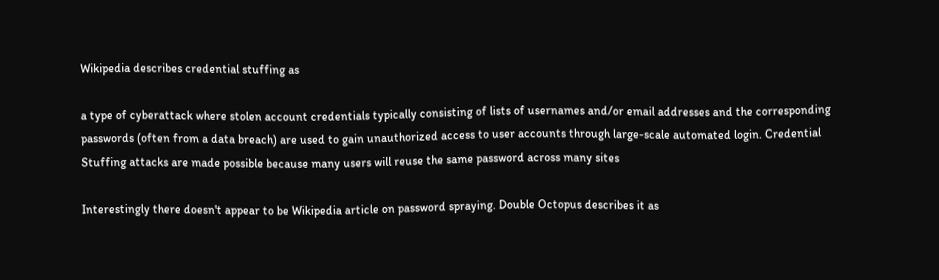Wikipedia describes credential stuffing as

a type of cyberattack where stolen account credentials typically consisting of lists of usernames and/or email addresses and the corresponding passwords (often from a data breach) are used to gain unauthorized access to user accounts through large-scale automated login. Credential Stuffing attacks are made possible because many users will reuse the same password across many sites

Interestingly there doesn't appear to be Wikipedia article on password spraying. Double Octopus describes it as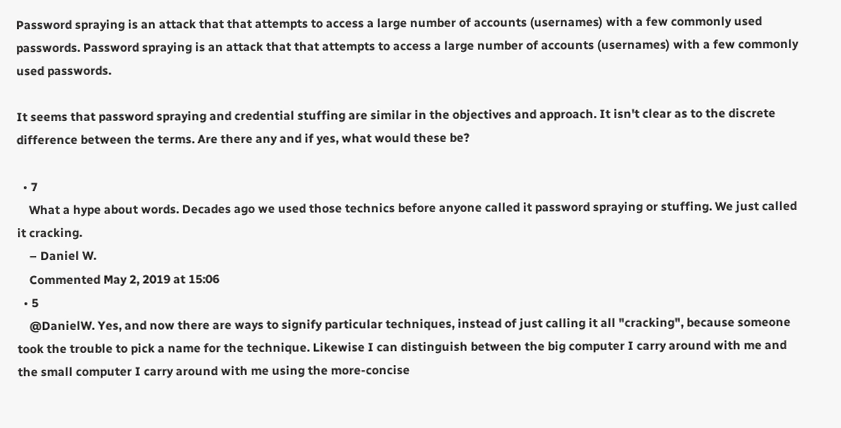Password spraying is an attack that that attempts to access a large number of accounts (usernames) with a few commonly used passwords. Password spraying is an attack that that attempts to access a large number of accounts (usernames) with a few commonly used passwords.

It seems that password spraying and credential stuffing are similar in the objectives and approach. It isn't clear as to the discrete difference between the terms. Are there any and if yes, what would these be?

  • 7
    What a hype about words. Decades ago we used those technics before anyone called it password spraying or stuffing. We just called it cracking.
    – Daniel W.
    Commented May 2, 2019 at 15:06
  • 5
    @DanielW. Yes, and now there are ways to signify particular techniques, instead of just calling it all "cracking", because someone took the trouble to pick a name for the technique. Likewise I can distinguish between the big computer I carry around with me and the small computer I carry around with me using the more-concise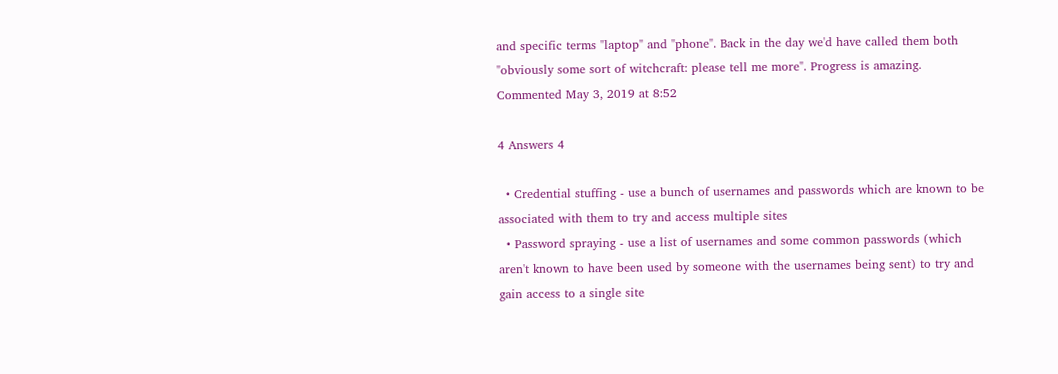and specific terms "laptop" and "phone". Back in the day we'd have called them both "obviously some sort of witchcraft: please tell me more". Progress is amazing. Commented May 3, 2019 at 8:52

4 Answers 4

  • Credential stuffing - use a bunch of usernames and passwords which are known to be associated with them to try and access multiple sites
  • Password spraying - use a list of usernames and some common passwords (which aren't known to have been used by someone with the usernames being sent) to try and gain access to a single site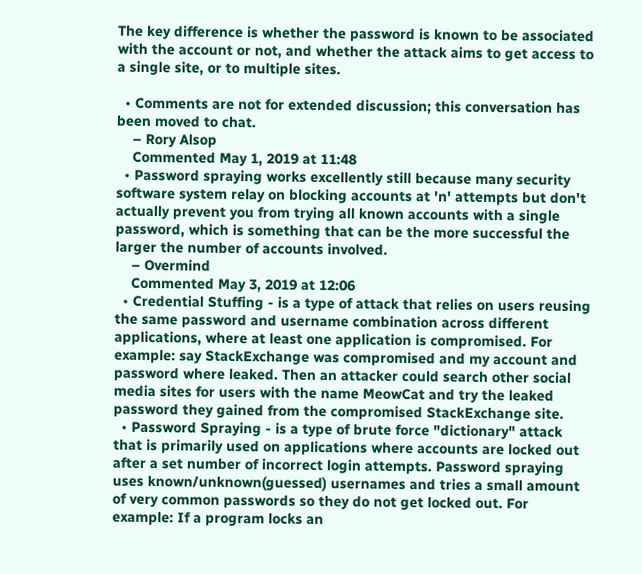The key difference is whether the password is known to be associated with the account or not, and whether the attack aims to get access to a single site, or to multiple sites.

  • Comments are not for extended discussion; this conversation has been moved to chat.
    – Rory Alsop
    Commented May 1, 2019 at 11:48
  • Password spraying works excellently still because many security software system relay on blocking accounts at 'n' attempts but don't actually prevent you from trying all known accounts with a single password, which is something that can be the more successful the larger the number of accounts involved.
    – Overmind
    Commented May 3, 2019 at 12:06
  • Credential Stuffing - is a type of attack that relies on users reusing the same password and username combination across different applications, where at least one application is compromised. For example: say StackExchange was compromised and my account and password where leaked. Then an attacker could search other social media sites for users with the name MeowCat and try the leaked password they gained from the compromised StackExchange site.
  • Password Spraying - is a type of brute force "dictionary" attack that is primarily used on applications where accounts are locked out after a set number of incorrect login attempts. Password spraying uses known/unknown(guessed) usernames and tries a small amount of very common passwords so they do not get locked out. For example: If a program locks an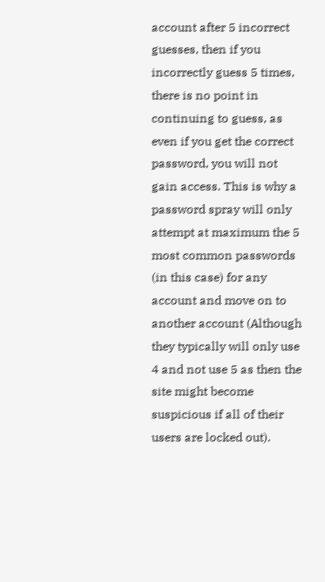account after 5 incorrect guesses, then if you incorrectly guess 5 times, there is no point in continuing to guess, as even if you get the correct password, you will not gain access. This is why a password spray will only attempt at maximum the 5 most common passwords (in this case) for any account and move on to another account (Although they typically will only use 4 and not use 5 as then the site might become suspicious if all of their users are locked out).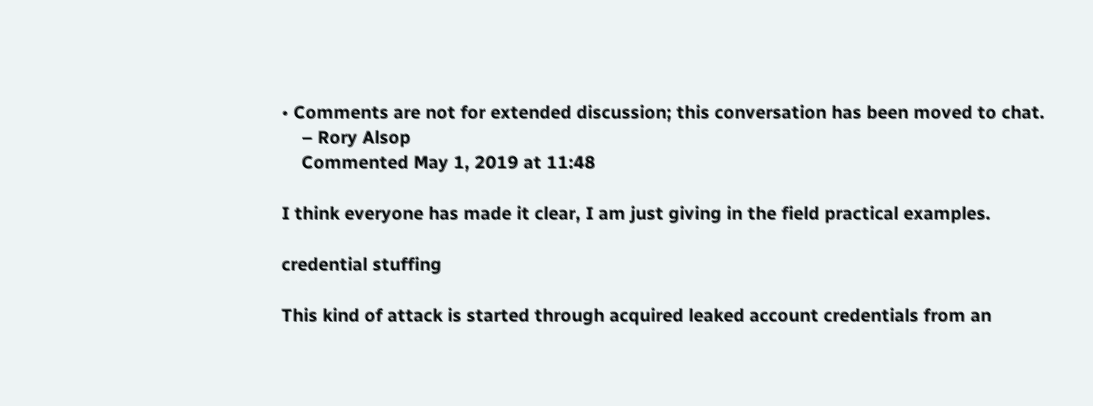• Comments are not for extended discussion; this conversation has been moved to chat.
    – Rory Alsop
    Commented May 1, 2019 at 11:48

I think everyone has made it clear, I am just giving in the field practical examples.

credential stuffing

This kind of attack is started through acquired leaked account credentials from an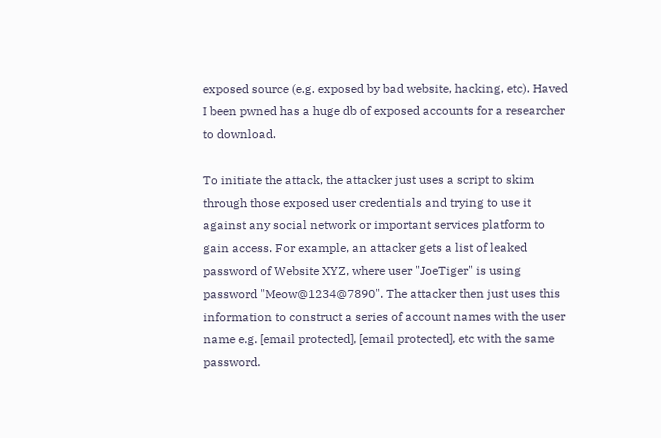exposed source (e.g. exposed by bad website, hacking, etc). Haved I been pwned has a huge db of exposed accounts for a researcher to download.

To initiate the attack, the attacker just uses a script to skim through those exposed user credentials and trying to use it against any social network or important services platform to gain access. For example, an attacker gets a list of leaked password of Website XYZ, where user "JoeTiger" is using password "Meow@1234@7890". The attacker then just uses this information to construct a series of account names with the user name e.g. [email protected], [email protected], etc with the same password.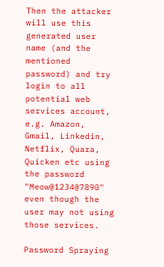Then the attacker will use this generated user name (and the mentioned password) and try login to all potential web services account, e.g. Amazon, Gmail, Linkedin, Netflix, Quara, Quicken etc using the password "Meow@1234@7890" even though the user may not using those services.

Password Spraying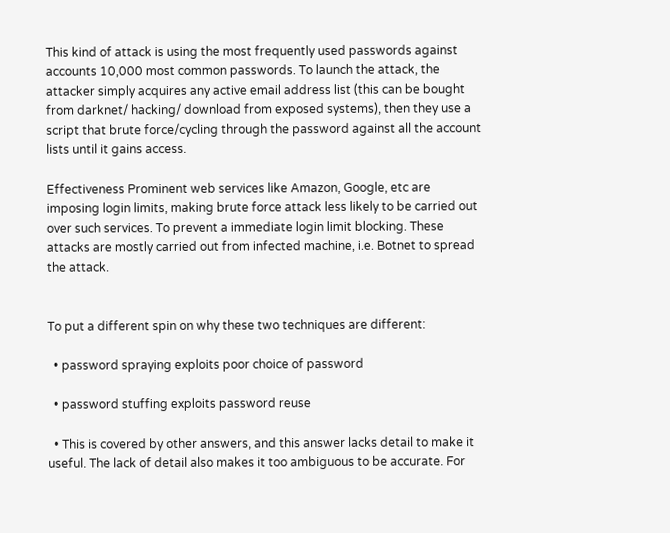This kind of attack is using the most frequently used passwords against accounts 10,000 most common passwords. To launch the attack, the attacker simply acquires any active email address list (this can be bought from darknet/ hacking/ download from exposed systems), then they use a script that brute force/cycling through the password against all the account lists until it gains access.

Effectiveness Prominent web services like Amazon, Google, etc are imposing login limits, making brute force attack less likely to be carried out over such services. To prevent a immediate login limit blocking. These attacks are mostly carried out from infected machine, i.e. Botnet to spread the attack.


To put a different spin on why these two techniques are different:

  • password spraying exploits poor choice of password

  • password stuffing exploits password reuse

  • This is covered by other answers, and this answer lacks detail to make it useful. The lack of detail also makes it too ambiguous to be accurate. For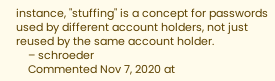instance, "stuffing" is a concept for passwords used by different account holders, not just reused by the same account holder.
    – schroeder
    Commented Nov 7, 2020 at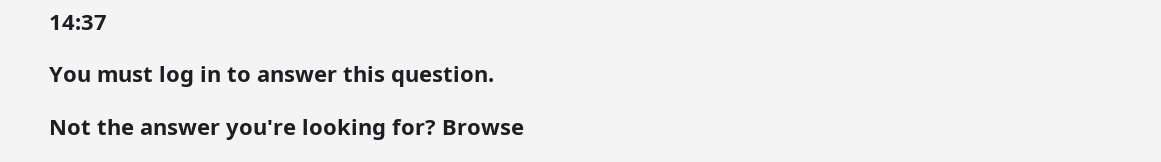14:37

You must log in to answer this question.

Not the answer you're looking for? Browse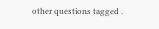other questions tagged .